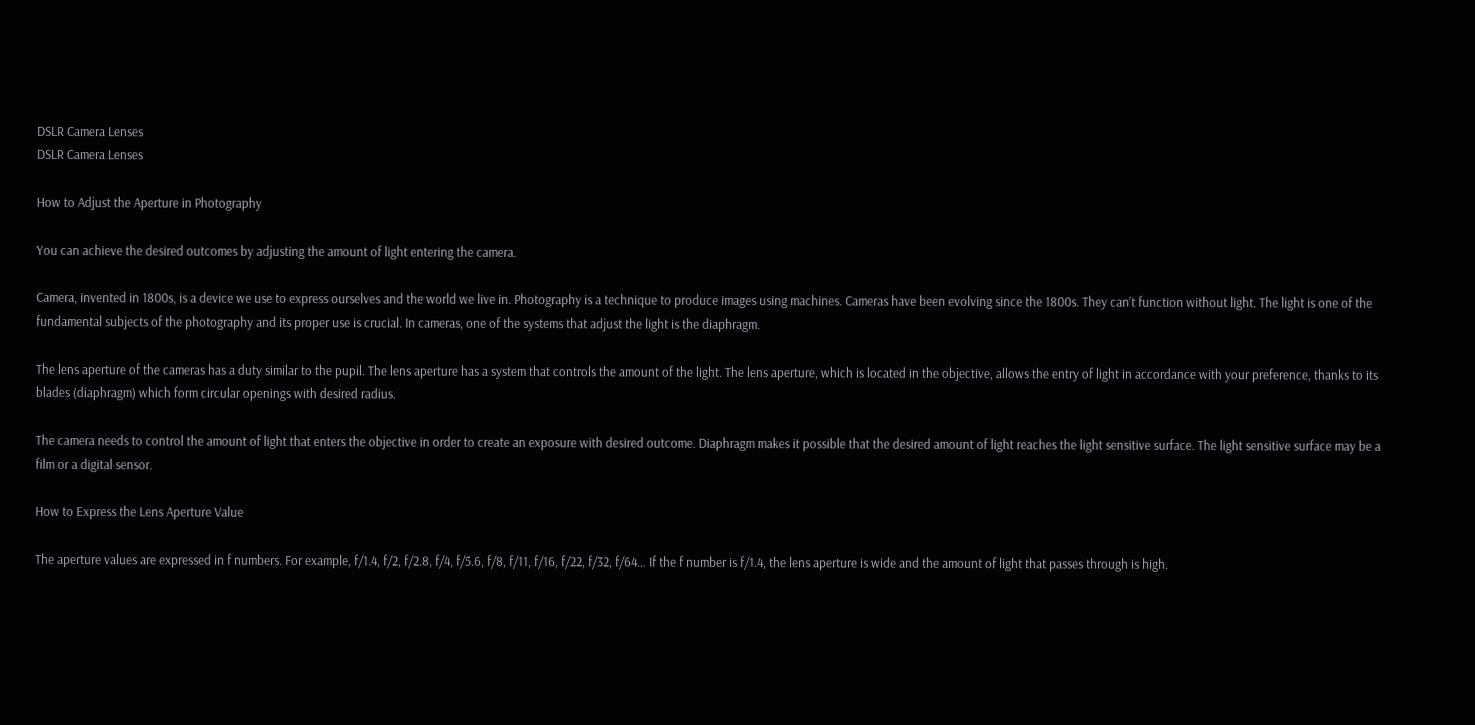DSLR Camera Lenses
DSLR Camera Lenses

How to Adjust the Aperture in Photography

You can achieve the desired outcomes by adjusting the amount of light entering the camera.

Camera, invented in 1800s, is a device we use to express ourselves and the world we live in. Photography is a technique to produce images using machines. Cameras have been evolving since the 1800s. They can’t function without light. The light is one of the fundamental subjects of the photography and its proper use is crucial. In cameras, one of the systems that adjust the light is the diaphragm.

The lens aperture of the cameras has a duty similar to the pupil. The lens aperture has a system that controls the amount of the light. The lens aperture, which is located in the objective, allows the entry of light in accordance with your preference, thanks to its blades (diaphragm) which form circular openings with desired radius.

The camera needs to control the amount of light that enters the objective in order to create an exposure with desired outcome. Diaphragm makes it possible that the desired amount of light reaches the light sensitive surface. The light sensitive surface may be a film or a digital sensor.

How to Express the Lens Aperture Value

The aperture values are expressed in f numbers. For example, f/1.4, f/2, f/2.8, f/4, f/5.6, f/8, f/11, f/16, f/22, f/32, f/64… If the f number is f/1.4, the lens aperture is wide and the amount of light that passes through is high.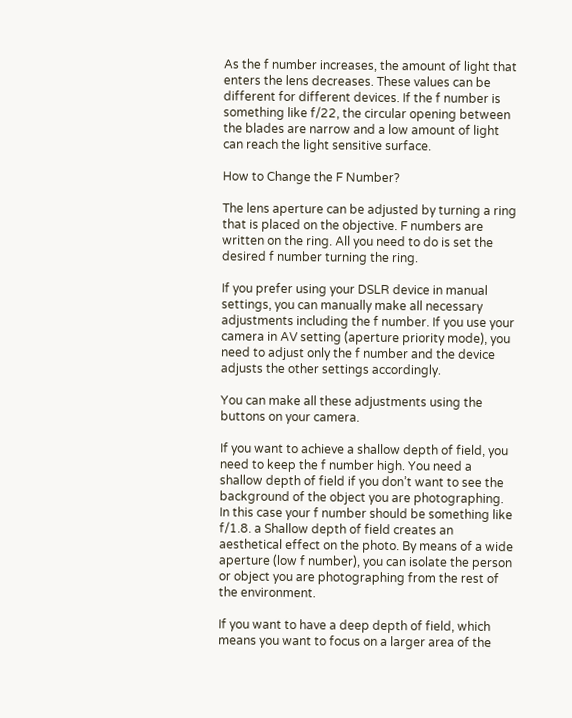As the f number increases, the amount of light that enters the lens decreases. These values can be different for different devices. If the f number is something like f/22, the circular opening between the blades are narrow and a low amount of light can reach the light sensitive surface.

How to Change the F Number?

The lens aperture can be adjusted by turning a ring that is placed on the objective. F numbers are written on the ring. All you need to do is set the desired f number turning the ring.

If you prefer using your DSLR device in manual settings, you can manually make all necessary adjustments including the f number. If you use your camera in AV setting (aperture priority mode), you need to adjust only the f number and the device adjusts the other settings accordingly.

You can make all these adjustments using the buttons on your camera.

If you want to achieve a shallow depth of field, you need to keep the f number high. You need a shallow depth of field if you don’t want to see the background of the object you are photographing. In this case your f number should be something like f/1.8. a Shallow depth of field creates an aesthetical effect on the photo. By means of a wide aperture (low f number), you can isolate the person or object you are photographing from the rest of the environment.

If you want to have a deep depth of field, which means you want to focus on a larger area of the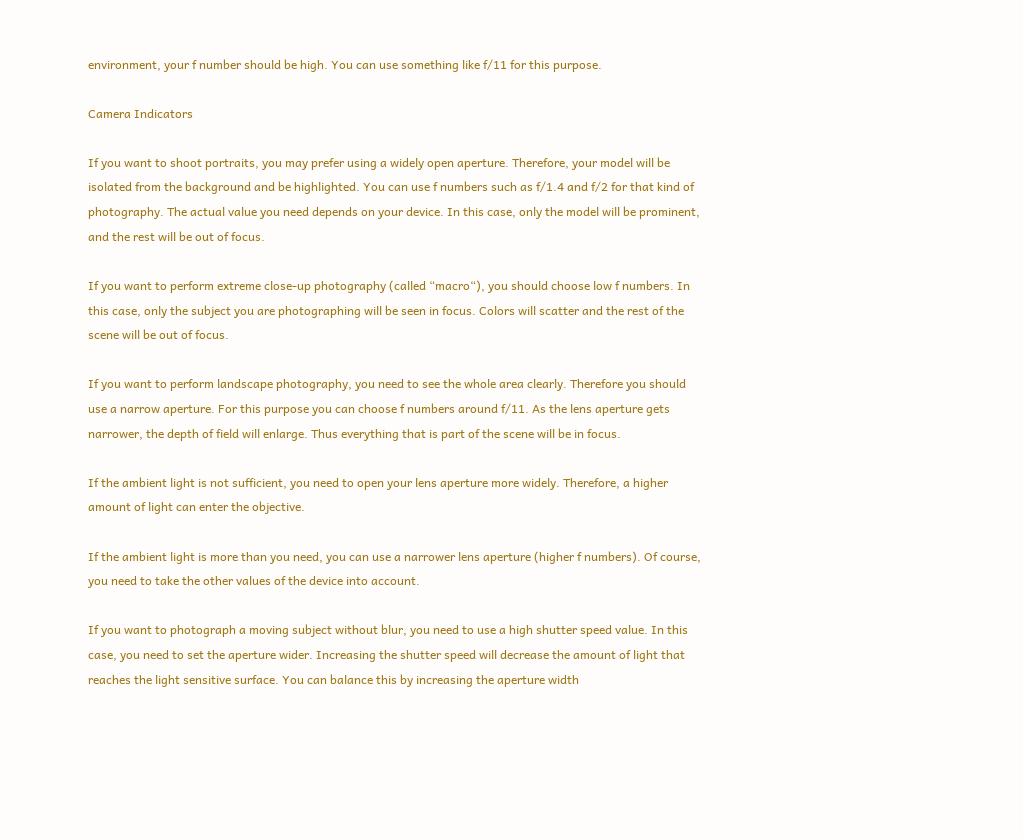environment, your f number should be high. You can use something like f/11 for this purpose.

Camera Indicators

If you want to shoot portraits, you may prefer using a widely open aperture. Therefore, your model will be isolated from the background and be highlighted. You can use f numbers such as f/1.4 and f/2 for that kind of photography. The actual value you need depends on your device. In this case, only the model will be prominent, and the rest will be out of focus.

If you want to perform extreme close-up photography (called “macro“), you should choose low f numbers. In this case, only the subject you are photographing will be seen in focus. Colors will scatter and the rest of the scene will be out of focus.

If you want to perform landscape photography, you need to see the whole area clearly. Therefore you should use a narrow aperture. For this purpose you can choose f numbers around f/11. As the lens aperture gets narrower, the depth of field will enlarge. Thus everything that is part of the scene will be in focus.

If the ambient light is not sufficient, you need to open your lens aperture more widely. Therefore, a higher amount of light can enter the objective.

If the ambient light is more than you need, you can use a narrower lens aperture (higher f numbers). Of course, you need to take the other values of the device into account.

If you want to photograph a moving subject without blur, you need to use a high shutter speed value. In this case, you need to set the aperture wider. Increasing the shutter speed will decrease the amount of light that reaches the light sensitive surface. You can balance this by increasing the aperture width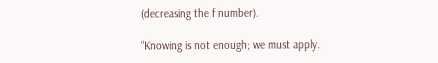(decreasing the f number).

“Knowing is not enough; we must apply.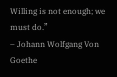Willing is not enough; we must do.”
– Johann Wolfgang Von Goethe